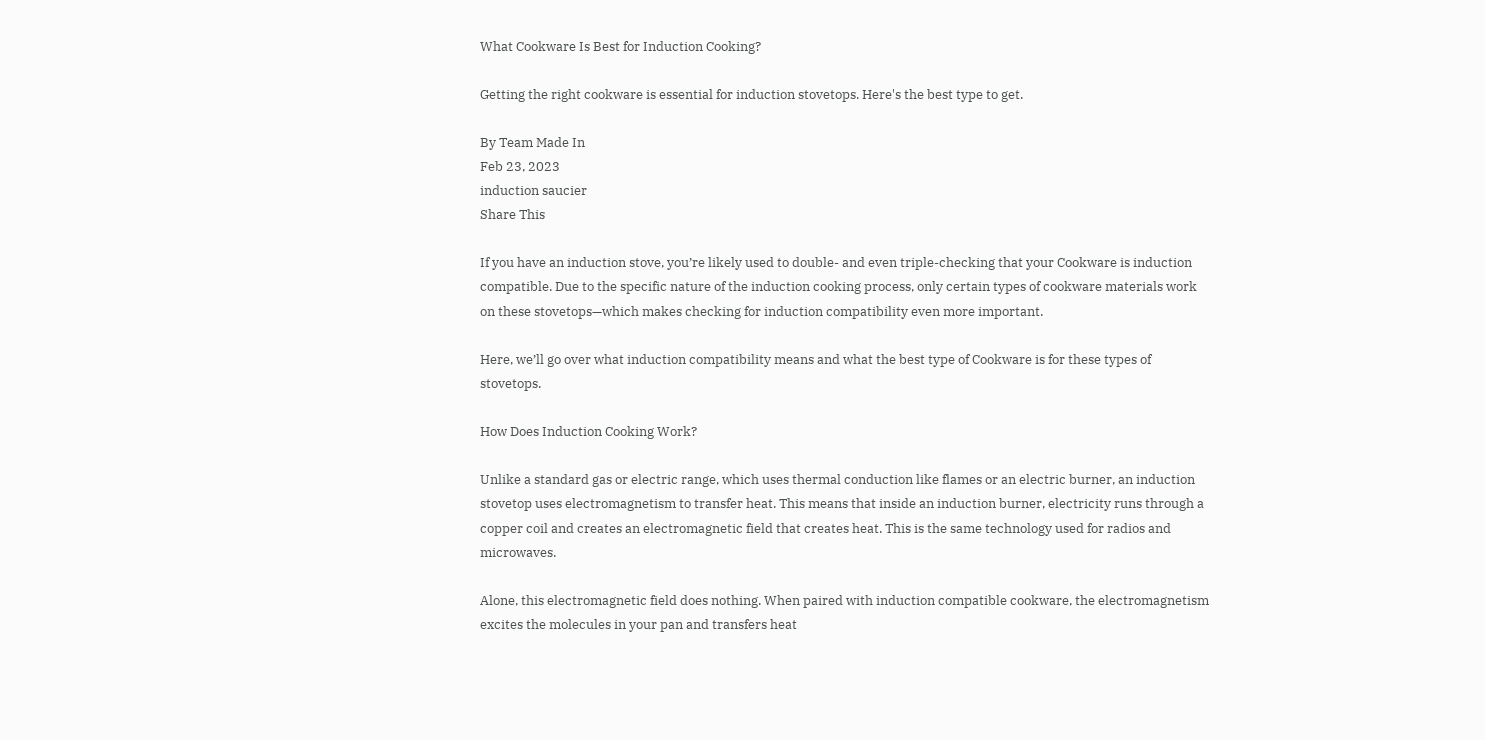What Cookware Is Best for Induction Cooking?

Getting the right cookware is essential for induction stovetops. Here's the best type to get.

By Team Made In
Feb 23, 2023
induction saucier
Share This

If you have an induction stove, you’re likely used to double- and even triple-checking that your Cookware is induction compatible. Due to the specific nature of the induction cooking process, only certain types of cookware materials work on these stovetops—which makes checking for induction compatibility even more important.

Here, we’ll go over what induction compatibility means and what the best type of Cookware is for these types of stovetops.

How Does Induction Cooking Work?

Unlike a standard gas or electric range, which uses thermal conduction like flames or an electric burner, an induction stovetop uses electromagnetism to transfer heat. This means that inside an induction burner, electricity runs through a copper coil and creates an electromagnetic field that creates heat. This is the same technology used for radios and microwaves.

Alone, this electromagnetic field does nothing. When paired with induction compatible cookware, the electromagnetism excites the molecules in your pan and transfers heat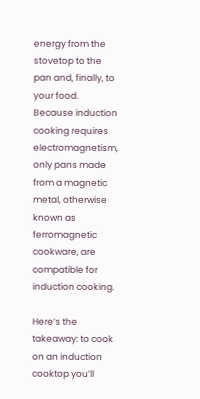energy from the stovetop to the pan and, finally, to your food. Because induction cooking requires electromagnetism, only pans made from a magnetic metal, otherwise known as ferromagnetic cookware, are compatible for induction cooking.

Here’s the takeaway: to cook on an induction cooktop you’ll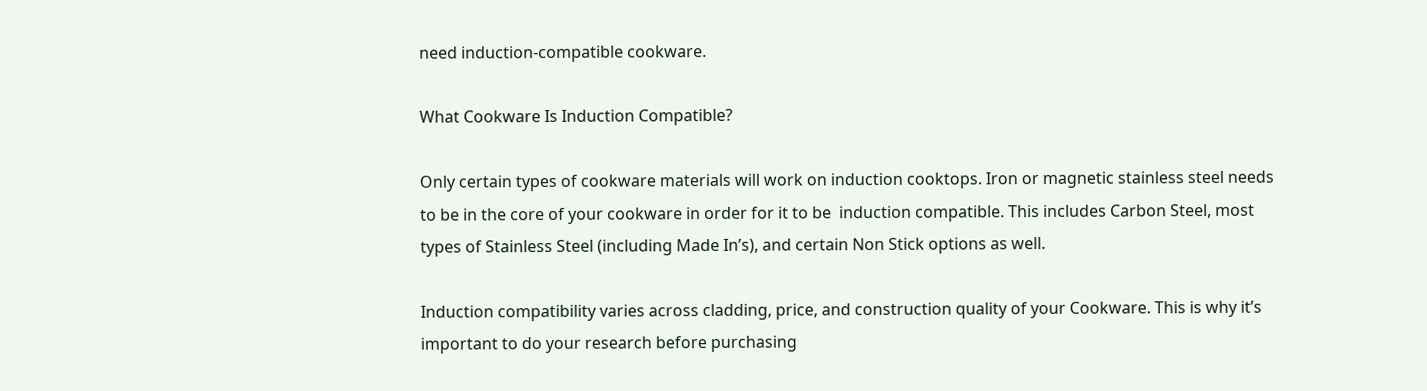need induction-compatible cookware.

What Cookware Is Induction Compatible?

Only certain types of cookware materials will work on induction cooktops. Iron or magnetic stainless steel needs to be in the core of your cookware in order for it to be  induction compatible. This includes Carbon Steel, most types of Stainless Steel (including Made In’s), and certain Non Stick options as well.

Induction compatibility varies across cladding, price, and construction quality of your Cookware. This is why it’s important to do your research before purchasing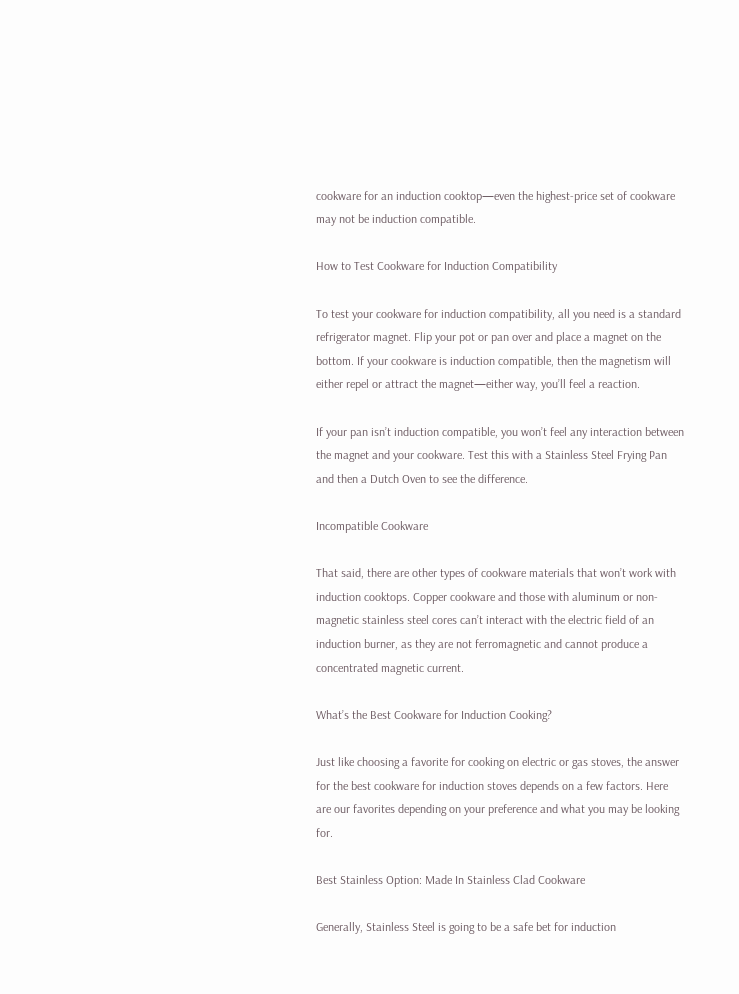cookware for an induction cooktop—even the highest-price set of cookware may not be induction compatible.

How to Test Cookware for Induction Compatibility

To test your cookware for induction compatibility, all you need is a standard refrigerator magnet. Flip your pot or pan over and place a magnet on the bottom. If your cookware is induction compatible, then the magnetism will either repel or attract the magnet—either way, you’ll feel a reaction.

If your pan isn’t induction compatible, you won’t feel any interaction between the magnet and your cookware. Test this with a Stainless Steel Frying Pan and then a Dutch Oven to see the difference.

Incompatible Cookware

That said, there are other types of cookware materials that won’t work with induction cooktops. Copper cookware and those with aluminum or non-magnetic stainless steel cores can’t interact with the electric field of an induction burner, as they are not ferromagnetic and cannot produce a concentrated magnetic current.

What’s the Best Cookware for Induction Cooking?

Just like choosing a favorite for cooking on electric or gas stoves, the answer for the best cookware for induction stoves depends on a few factors. Here are our favorites depending on your preference and what you may be looking for.

Best Stainless Option: Made In Stainless Clad Cookware

Generally, Stainless Steel is going to be a safe bet for induction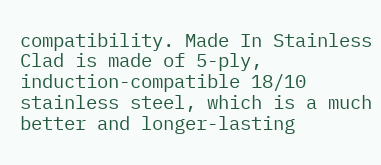compatibility. Made In Stainless Clad is made of 5-ply, induction-compatible 18/10 stainless steel, which is a much better and longer-lasting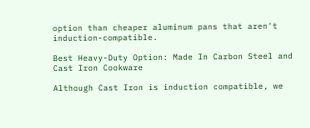option than cheaper aluminum pans that aren't induction-compatible.

Best Heavy-Duty Option: Made In Carbon Steel and Cast Iron Cookware

Although Cast Iron is induction compatible, we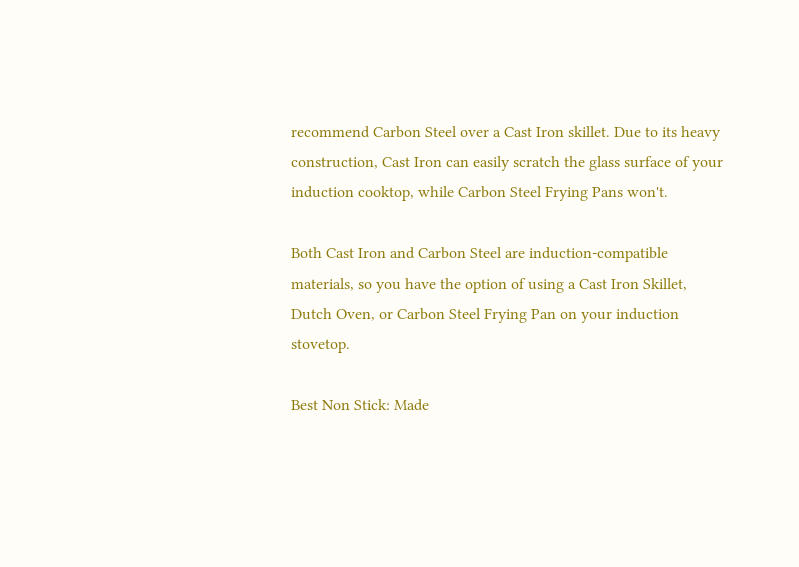recommend Carbon Steel over a Cast Iron skillet. Due to its heavy construction, Cast Iron can easily scratch the glass surface of your induction cooktop, while Carbon Steel Frying Pans won't.

Both Cast Iron and Carbon Steel are induction-compatible materials, so you have the option of using a Cast Iron Skillet, Dutch Oven, or Carbon Steel Frying Pan on your induction stovetop.

Best Non Stick: Made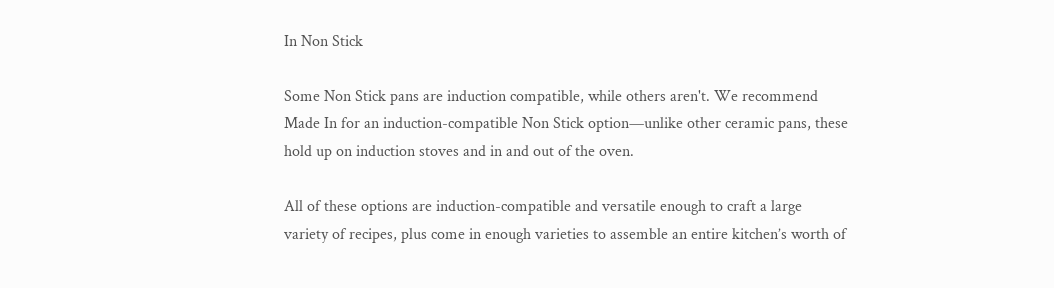In Non Stick

Some Non Stick pans are induction compatible, while others aren't. We recommend Made In for an induction-compatible Non Stick option—unlike other ceramic pans, these hold up on induction stoves and in and out of the oven.

All of these options are induction-compatible and versatile enough to craft a large variety of recipes, plus come in enough varieties to assemble an entire kitchen’s worth of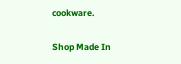cookware.

Shop Made In